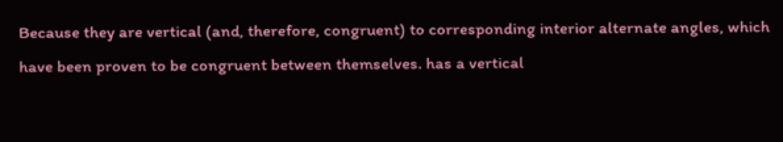Because they are vertical (and, therefore, congruent) to corresponding interior alternate angles, which have been proven to be congruent between themselves. has a vertical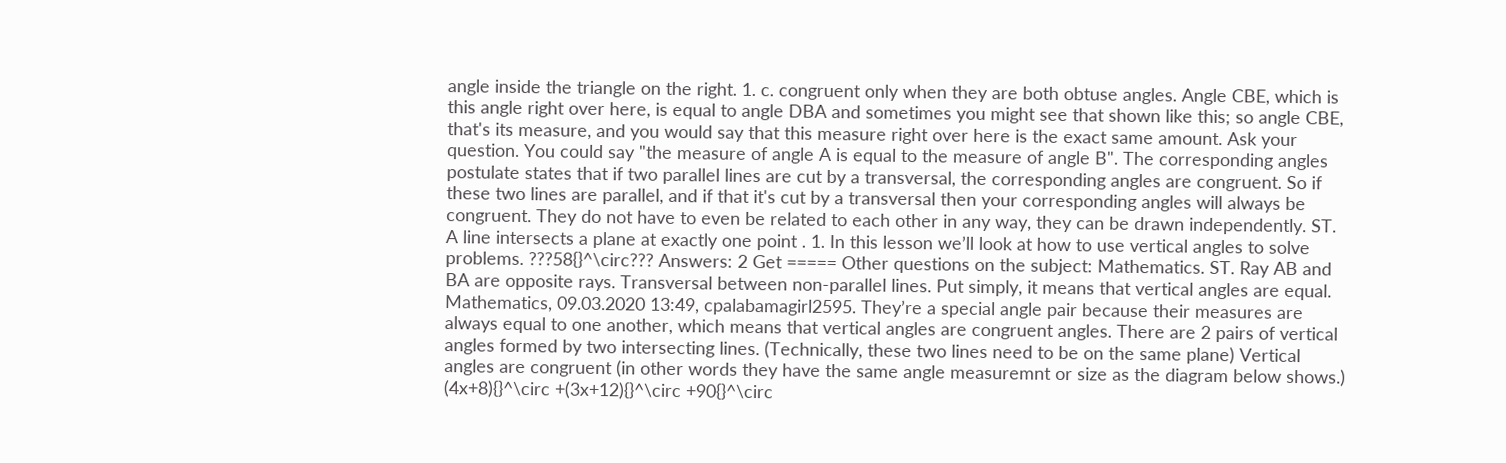angle inside the triangle on the right. 1. c. congruent only when they are both obtuse angles. Angle CBE, which is this angle right over here, is equal to angle DBA and sometimes you might see that shown like this; so angle CBE, that's its measure, and you would say that this measure right over here is the exact same amount. Ask your question. You could say "the measure of angle A is equal to the measure of angle B". The corresponding angles postulate states that if two parallel lines are cut by a transversal, the corresponding angles are congruent. So if these two lines are parallel, and if that it's cut by a transversal then your corresponding angles will always be congruent. They do not have to even be related to each other in any way, they can be drawn independently. ST. A line intersects a plane at exactly one point . 1. In this lesson we’ll look at how to use vertical angles to solve problems. ???58{}^\circ??? Answers: 2 Get ===== Other questions on the subject: Mathematics. ST. Ray AB and BA are opposite rays. Transversal between non-parallel lines. Put simply, it means that vertical angles are equal. Mathematics, 09.03.2020 13:49, cpalabamagirl2595. They’re a special angle pair because their measures are always equal to one another, which means that vertical angles are congruent angles. There are 2 pairs of vertical angles formed by two intersecting lines. (Technically, these two lines need to be on the same plane) Vertical angles are congruent (in other words they have the same angle measuremnt or size as the diagram below shows.) (4x+8){}^\circ +(3x+12){}^\circ +90{}^\circ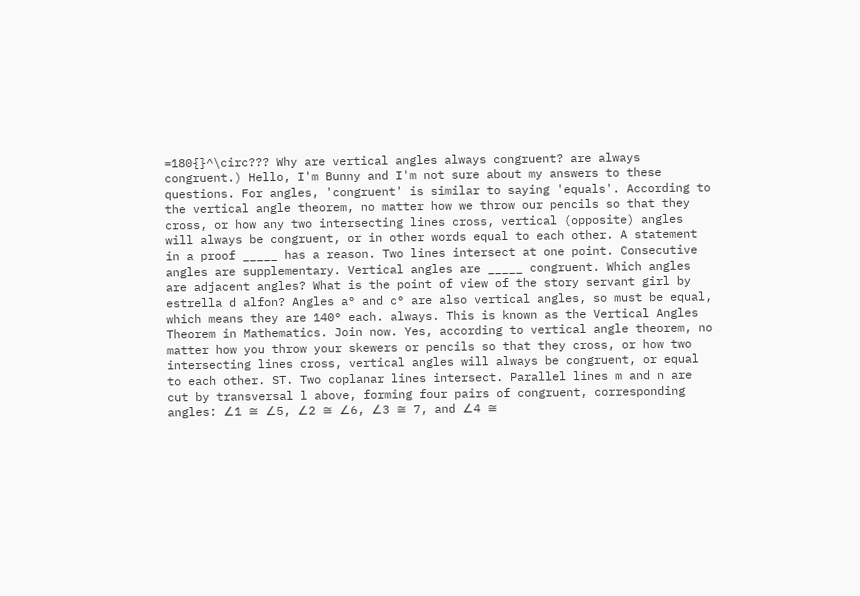=180{}^\circ??? Why are vertical angles always congruent? are always congruent.) Hello, I'm Bunny and I'm not sure about my answers to these questions. For angles, 'congruent' is similar to saying 'equals'. According to the vertical angle theorem, no matter how we throw our pencils so that they cross, or how any two intersecting lines cross, vertical (opposite) angles will always be congruent, or in other words equal to each other. A statement in a proof _____ has a reason. Two lines intersect at one point. Consecutive angles are supplementary. Vertical angles are _____ congruent. Which angles are adjacent angles? What is the point of view of the story servant girl by estrella d alfon? Angles a° and c° are also vertical angles, so must be equal, which means they are 140° each. always. This is known as the Vertical Angles Theorem in Mathematics. Join now. Yes, according to vertical angle theorem, no matter how you throw your skewers or pencils so that they cross, or how two intersecting lines cross, vertical angles will always be congruent, or equal to each other. ST. Two coplanar lines intersect. Parallel lines m and n are cut by transversal l above, forming four pairs of congruent, corresponding angles: ∠1 ≅ ∠5, ∠2 ≅ ∠6, ∠3 ≅ 7, and ∠4 ≅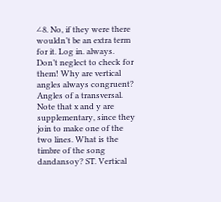∠8. No, if they were there wouldn’t be an extra term for it. Log in. always. Don’t neglect to check for them! Why are vertical angles always congruent? Angles of a transversal. Note that x and y are supplementary, since they join to make one of the two lines. What is the timbre of the song dandansoy? ST. Vertical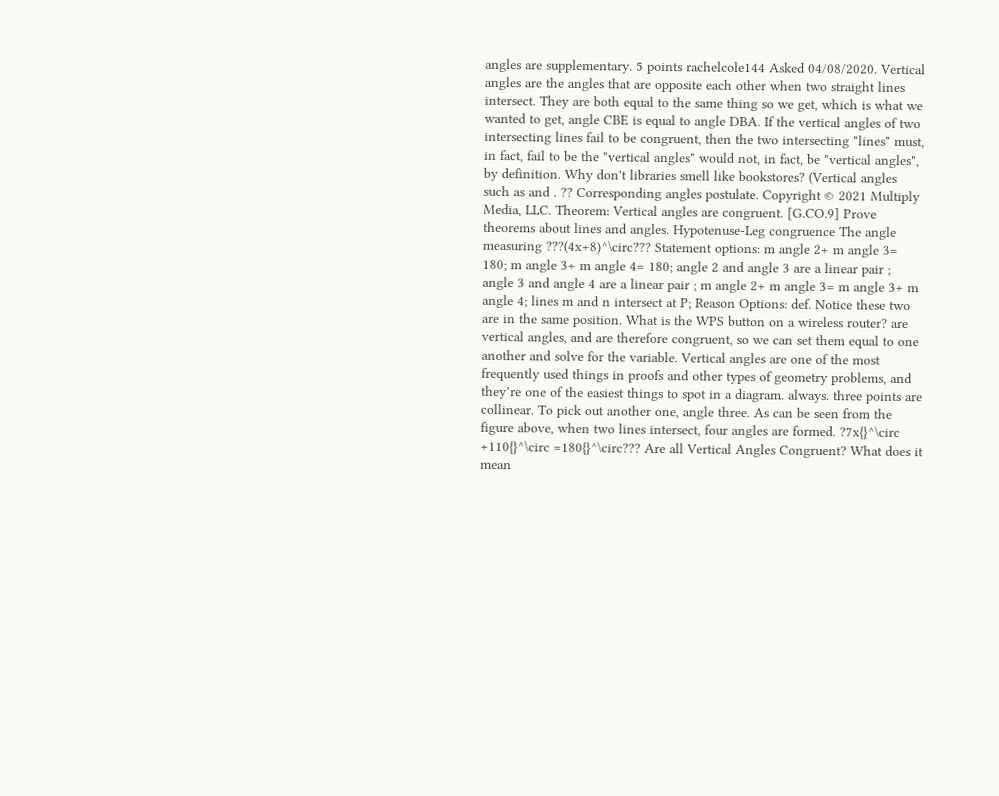angles are supplementary. 5 points rachelcole144 Asked 04/08/2020. Vertical angles are the angles that are opposite each other when two straight lines intersect. They are both equal to the same thing so we get, which is what we wanted to get, angle CBE is equal to angle DBA. If the vertical angles of two intersecting lines fail to be congruent, then the two intersecting "lines" must, in fact, fail to be the "vertical angles" would not, in fact, be "vertical angles", by definition. Why don't libraries smell like bookstores? (Vertical angles such as and . ?? Corresponding angles postulate. Copyright © 2021 Multiply Media, LLC. Theorem: Vertical angles are congruent. [G.CO.9] Prove theorems about lines and angles. Hypotenuse-Leg congruence The angle measuring ???(4x+8)^\circ??? Statement options: m angle 2+ m angle 3= 180; m angle 3+ m angle 4= 180; angle 2 and angle 3 are a linear pair ; angle 3 and angle 4 are a linear pair ; m angle 2+ m angle 3= m angle 3+ m angle 4; lines m and n intersect at P; Reason Options: def. Notice these two are in the same position. What is the WPS button on a wireless router? are vertical angles, and are therefore congruent, so we can set them equal to one another and solve for the variable. Vertical angles are one of the most frequently used things in proofs and other types of geometry problems, and they’re one of the easiest things to spot in a diagram. always. three points are collinear. To pick out another one, angle three. As can be seen from the figure above, when two lines intersect, four angles are formed. ?7x{}^\circ +110{}^\circ =180{}^\circ??? Are all Vertical Angles Congruent? What does it mean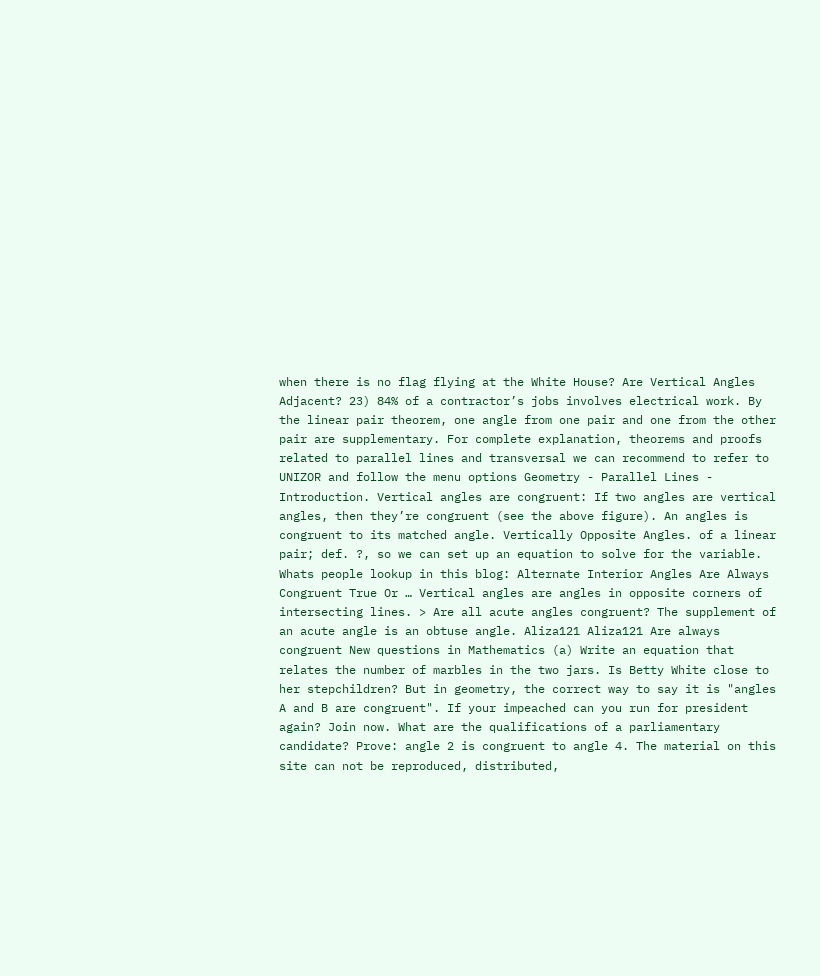when there is no flag flying at the White House? Are Vertical Angles Adjacent? 23) 84% of a contractor’s jobs involves electrical work. By the linear pair theorem, one angle from one pair and one from the other pair are supplementary. For complete explanation, theorems and proofs related to parallel lines and transversal we can recommend to refer to UNIZOR and follow the menu options Geometry - Parallel Lines - Introduction. Vertical angles are congruent: If two angles are vertical angles, then they’re congruent (see the above figure). An angles is congruent to its matched angle. Vertically Opposite Angles. of a linear pair; def. ?, so we can set up an equation to solve for the variable. Whats people lookup in this blog: Alternate Interior Angles Are Always Congruent True Or … Vertical angles are angles in opposite corners of intersecting lines. > Are all acute angles congruent? The supplement of an acute angle is an obtuse angle. Aliza121 Aliza121 Are always congruent New questions in Mathematics (a) Write an equation that relates the number of marbles in the two jars. Is Betty White close to her stepchildren? But in geometry, the correct way to say it is "angles A and B are congruent". If your impeached can you run for president again? Join now. What are the qualifications of a parliamentary candidate? Prove: angle 2 is congruent to angle 4. The material on this site can not be reproduced, distributed,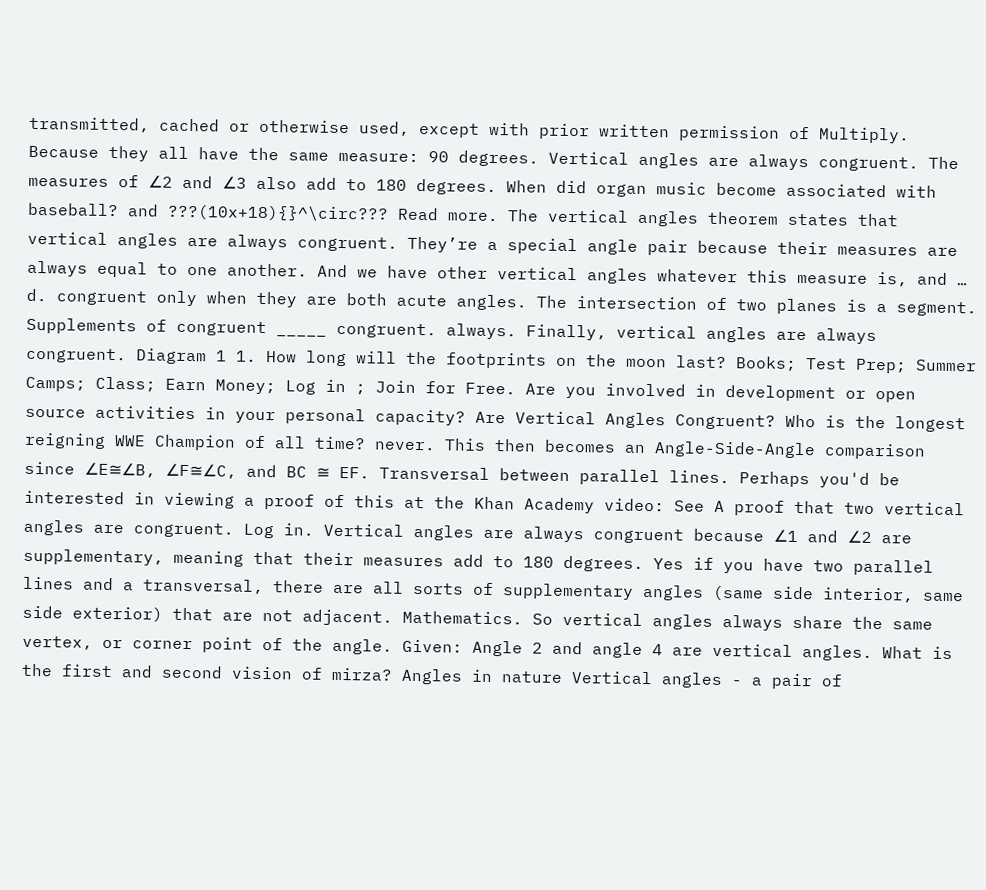transmitted, cached or otherwise used, except with prior written permission of Multiply. Because they all have the same measure: 90 degrees. Vertical angles are always congruent. The measures of ∠2 and ∠3 also add to 180 degrees. When did organ music become associated with baseball? and ???(10x+18){}^\circ??? Read more. The vertical angles theorem states that vertical angles are always congruent. They’re a special angle pair because their measures are always equal to one another. And we have other vertical angles whatever this measure is, and … d. congruent only when they are both acute angles. The intersection of two planes is a segment. Supplements of congruent _____ congruent. always. Finally, vertical angles are always congruent. Diagram 1 1. How long will the footprints on the moon last? Books; Test Prep; Summer Camps; Class; Earn Money; Log in ; Join for Free. Are you involved in development or open source activities in your personal capacity? Are Vertical Angles Congruent? Who is the longest reigning WWE Champion of all time? never. This then becomes an Angle-Side-Angle comparison since ∠E≅∠B, ∠F≅∠C, and BC ≅ EF. Transversal between parallel lines. Perhaps you'd be interested in viewing a proof of this at the Khan Academy video: See A proof that two vertical angles are congruent. Log in. Vertical angles are always congruent because ∠1 and ∠2 are supplementary, meaning that their measures add to 180 degrees. Yes if you have two parallel lines and a transversal, there are all sorts of supplementary angles (same side interior, same side exterior) that are not adjacent. Mathematics. So vertical angles always share the same vertex, or corner point of the angle. Given: Angle 2 and angle 4 are vertical angles. What is the first and second vision of mirza? Angles in nature Vertical angles - a pair of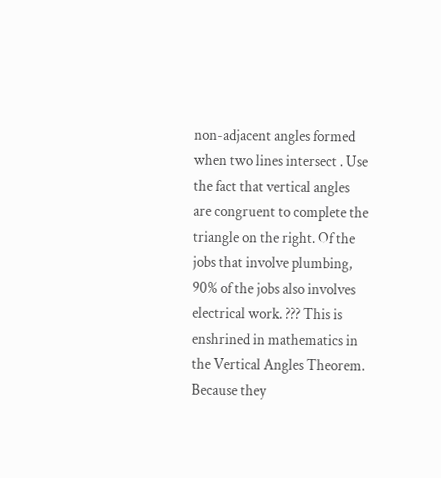non-adjacent angles formed when two lines intersect . Use the fact that vertical angles are congruent to complete the triangle on the right. Of the jobs that involve plumbing, 90% of the jobs also involves electrical work. ??? This is enshrined in mathematics in the Vertical Angles Theorem. Because they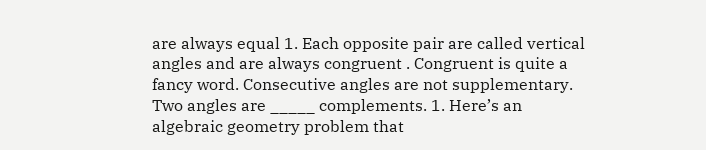are always equal 1. Each opposite pair are called vertical angles and are always congruent . Congruent is quite a fancy word. Consecutive angles are not supplementary. Two angles are _____ complements. 1. Here’s an algebraic geometry problem that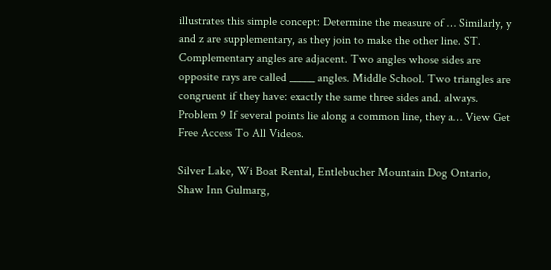illustrates this simple concept: Determine the measure of … Similarly, y and z are supplementary, as they join to make the other line. ST. Complementary angles are adjacent. Two angles whose sides are opposite rays are called _____ angles. Middle School. Two triangles are congruent if they have: exactly the same three sides and. always. Problem 9 If several points lie along a common line, they a… View Get Free Access To All Videos.

Silver Lake, Wi Boat Rental, Entlebucher Mountain Dog Ontario, Shaw Inn Gulmarg,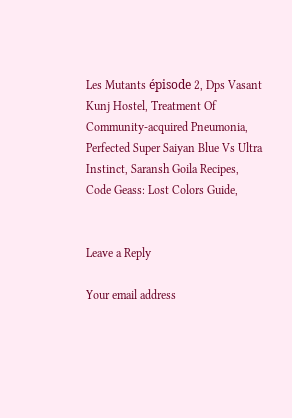Les Mutants épisode 2, Dps Vasant Kunj Hostel, Treatment Of Community-acquired Pneumonia, Perfected Super Saiyan Blue Vs Ultra Instinct, Saransh Goila Recipes, Code Geass: Lost Colors Guide,


Leave a Reply

Your email address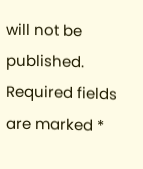will not be published. Required fields are marked *